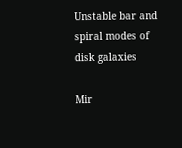Unstable bar and spiral modes of disk galaxies

Mir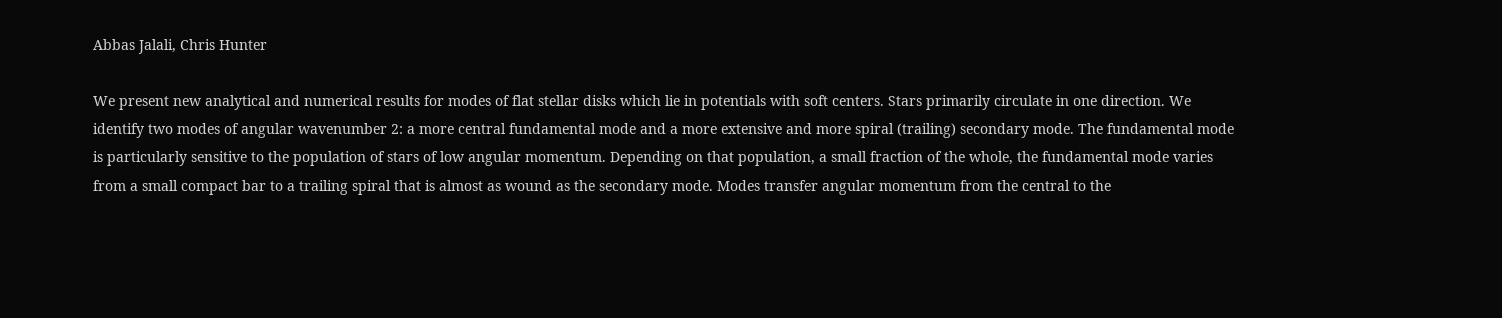Abbas Jalali, Chris Hunter

We present new analytical and numerical results for modes of flat stellar disks which lie in potentials with soft centers. Stars primarily circulate in one direction. We identify two modes of angular wavenumber 2: a more central fundamental mode and a more extensive and more spiral (trailing) secondary mode. The fundamental mode is particularly sensitive to the population of stars of low angular momentum. Depending on that population, a small fraction of the whole, the fundamental mode varies from a small compact bar to a trailing spiral that is almost as wound as the secondary mode. Modes transfer angular momentum from the central to the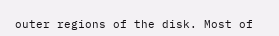outer regions of the disk. Most of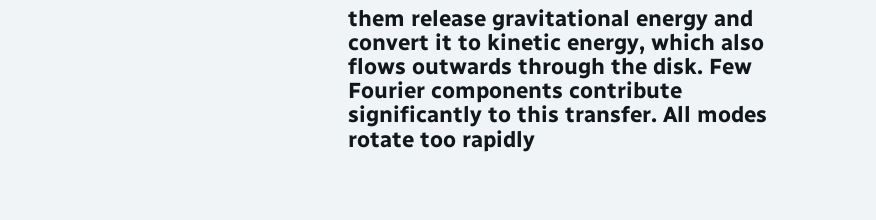them release gravitational energy and convert it to kinetic energy, which also flows outwards through the disk. Few Fourier components contribute significantly to this transfer. All modes rotate too rapidly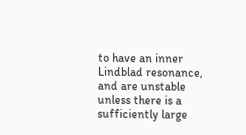to have an inner Lindblad resonance, and are unstable unless there is a sufficiently large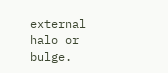external halo or bulge.